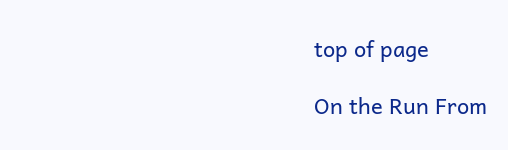top of page

On the Run From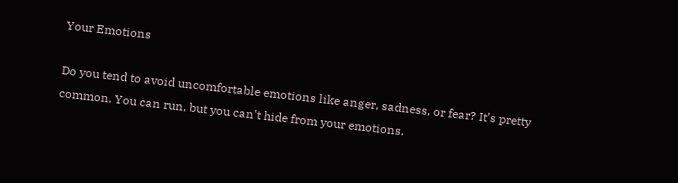Your Emotions

Do you tend to avoid uncomfortable emotions like anger, sadness, or fear? It’s pretty common. You can run, but you can't hide from your emotions.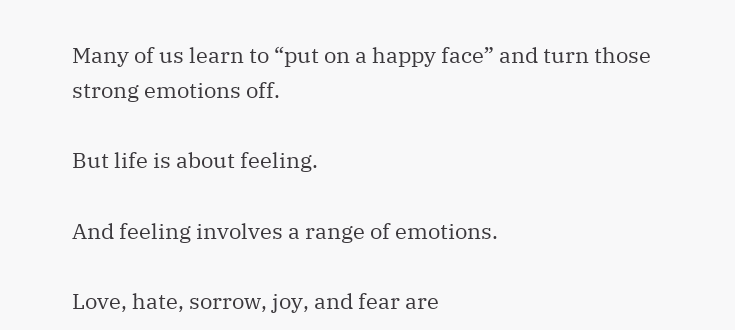Many of us learn to “put on a happy face” and turn those strong emotions off.

But life is about feeling.

And feeling involves a range of emotions.

Love, hate, sorrow, joy, and fear are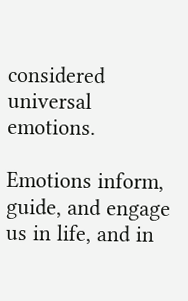considered universal emotions.

Emotions inform, guide, and engage us in life, and in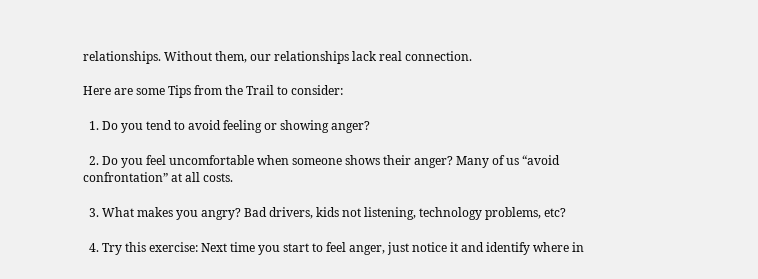relationships. Without them, our relationships lack real connection.

Here are some Tips from the Trail to consider:

  1. Do you tend to avoid feeling or showing anger?

  2. Do you feel uncomfortable when someone shows their anger? Many of us “avoid confrontation” at all costs.

  3. What makes you angry? Bad drivers, kids not listening, technology problems, etc?

  4. Try this exercise: Next time you start to feel anger, just notice it and identify where in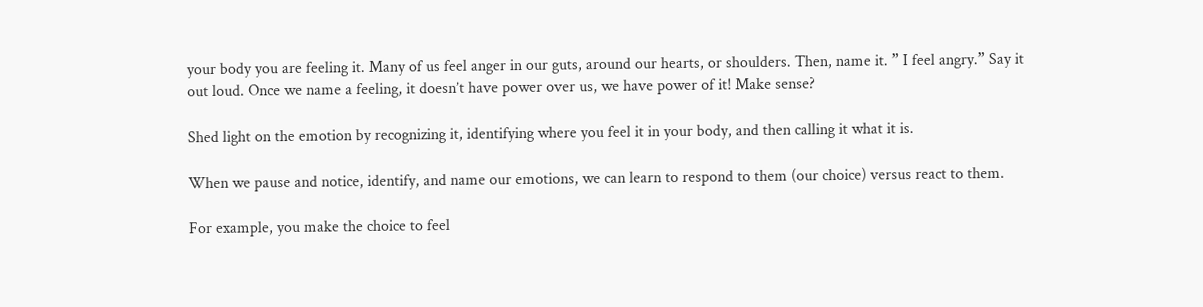your body you are feeling it. Many of us feel anger in our guts, around our hearts, or shoulders. Then, name it. ” I feel angry.” Say it out loud. Once we name a feeling, it doesn’t have power over us, we have power of it! Make sense?

Shed light on the emotion by recognizing it, identifying where you feel it in your body, and then calling it what it is.

When we pause and notice, identify, and name our emotions, we can learn to respond to them (our choice) versus react to them.

For example, you make the choice to feel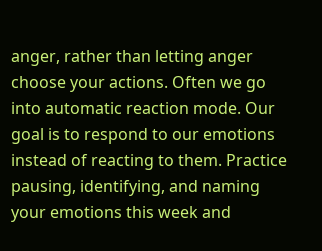anger, rather than letting anger choose your actions. Often we go into automatic reaction mode. Our goal is to respond to our emotions instead of reacting to them. Practice pausing, identifying, and naming your emotions this week and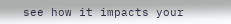see how it impacts your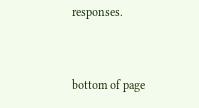responses.


bottom of page